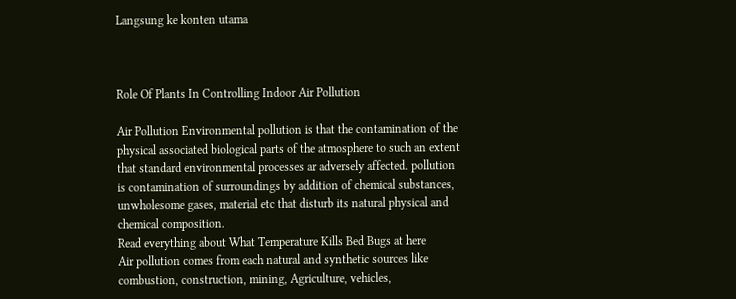Langsung ke konten utama



Role Of Plants In Controlling Indoor Air Pollution

Air Pollution Environmental pollution is that the contamination of the physical associated biological parts of the atmosphere to such an extent that standard environmental processes ar adversely affected. pollution is contamination of surroundings by addition of chemical substances, unwholesome gases, material etc that disturb its natural physical and chemical composition.
Read everything about What Temperature Kills Bed Bugs at here
Air pollution comes from each natural and synthetic sources like combustion, construction, mining, Agriculture, vehicles,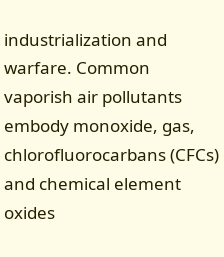industrialization and warfare. Common vaporish air pollutants embody monoxide, gas, chlorofluorocarbans (CFCs) and chemical element oxides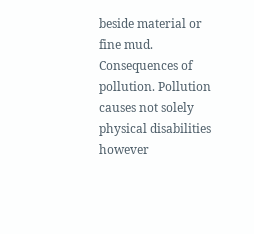beside material or fine mud.
Consequences of pollution. Pollution causes not solely physical disabilities however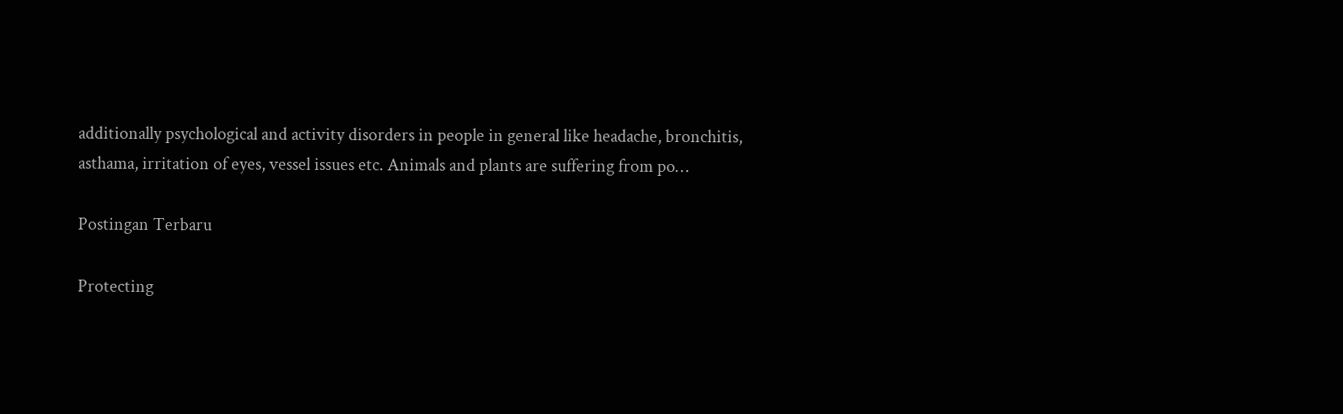additionally psychological and activity disorders in people in general like headache, bronchitis, asthama, irritation of eyes, vessel issues etc. Animals and plants are suffering from po…

Postingan Terbaru

Protecting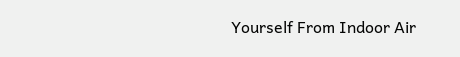Yourself From Indoor Air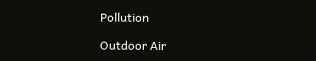Pollution

Outdoor Air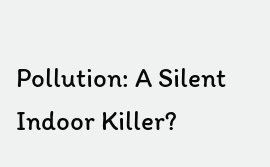Pollution: A Silent Indoor Killer?